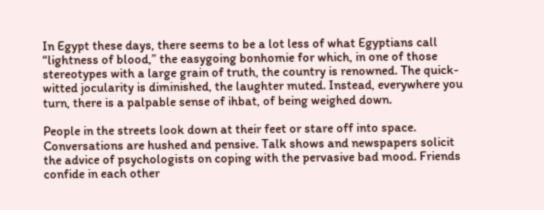In Egypt these days, there seems to be a lot less of what Egyptians call “lightness of blood,” the easygoing bonhomie for which, in one of those stereotypes with a large grain of truth, the country is renowned. The quick-witted jocularity is diminished, the laughter muted. Instead, everywhere you turn, there is a palpable sense of ihbat, of being weighed down.

People in the streets look down at their feet or stare off into space. Conversations are hushed and pensive. Talk shows and newspapers solicit the advice of psychologists on coping with the pervasive bad mood. Friends confide in each other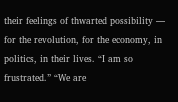their feelings of thwarted possibility — for the revolution, for the economy, in politics, in their lives. “I am so frustrated.” “We are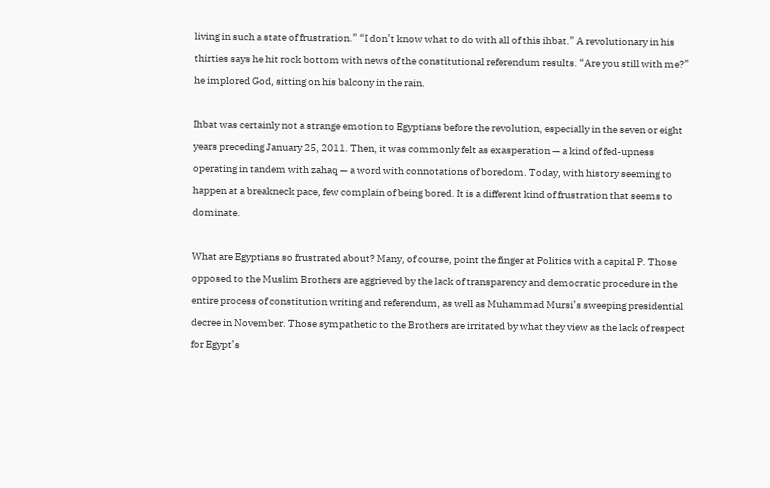living in such a state of frustration.” “I don’t know what to do with all of this ihbat.” A revolutionary in his thirties says he hit rock bottom with news of the constitutional referendum results. “Are you still with me?” he implored God, sitting on his balcony in the rain.

Ihbat was certainly not a strange emotion to Egyptians before the revolution, especially in the seven or eight years preceding January 25, 2011. Then, it was commonly felt as exasperation — a kind of fed-upness operating in tandem with zahaq — a word with connotations of boredom. Today, with history seeming to happen at a breakneck pace, few complain of being bored. It is a different kind of frustration that seems to dominate.

What are Egyptians so frustrated about? Many, of course, point the finger at Politics with a capital P. Those opposed to the Muslim Brothers are aggrieved by the lack of transparency and democratic procedure in the entire process of constitution writing and referendum, as well as Muhammad Mursi’s sweeping presidential decree in November. Those sympathetic to the Brothers are irritated by what they view as the lack of respect for Egypt’s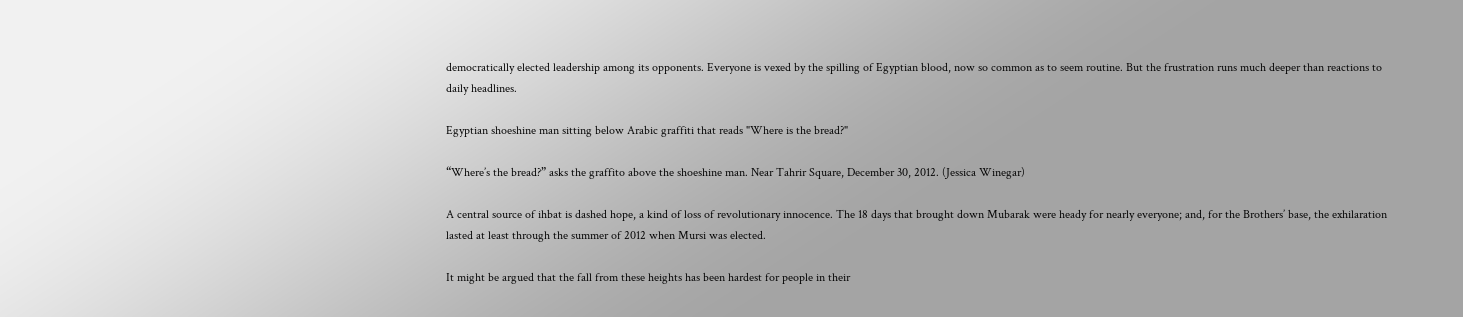democratically elected leadership among its opponents. Everyone is vexed by the spilling of Egyptian blood, now so common as to seem routine. But the frustration runs much deeper than reactions to daily headlines.

Egyptian shoeshine man sitting below Arabic graffiti that reads "Where is the bread?"

“Where’s the bread?” asks the graffito above the shoeshine man. Near Tahrir Square, December 30, 2012. (Jessica Winegar)

A central source of ihbat is dashed hope, a kind of loss of revolutionary innocence. The 18 days that brought down Mubarak were heady for nearly everyone; and, for the Brothers’ base, the exhilaration lasted at least through the summer of 2012 when Mursi was elected.

It might be argued that the fall from these heights has been hardest for people in their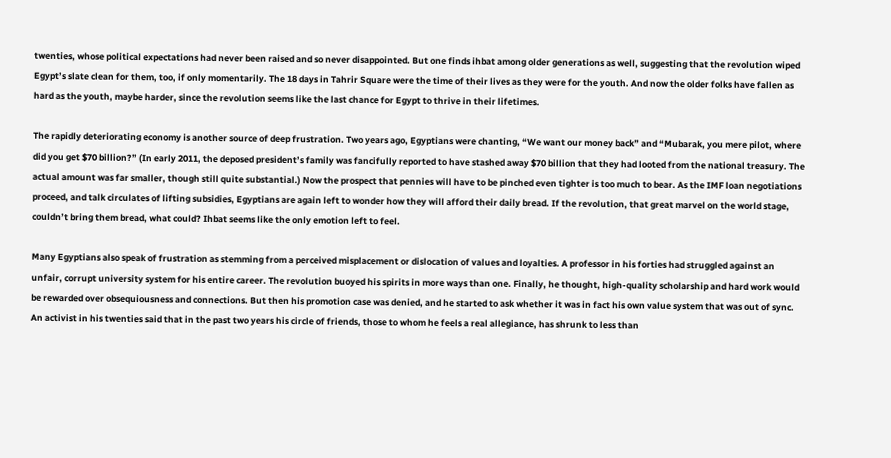twenties, whose political expectations had never been raised and so never disappointed. But one finds ihbat among older generations as well, suggesting that the revolution wiped Egypt’s slate clean for them, too, if only momentarily. The 18 days in Tahrir Square were the time of their lives as they were for the youth. And now the older folks have fallen as hard as the youth, maybe harder, since the revolution seems like the last chance for Egypt to thrive in their lifetimes.

The rapidly deteriorating economy is another source of deep frustration. Two years ago, Egyptians were chanting, “We want our money back” and “Mubarak, you mere pilot, where did you get $70 billion?” (In early 2011, the deposed president’s family was fancifully reported to have stashed away $70 billion that they had looted from the national treasury. The actual amount was far smaller, though still quite substantial.) Now the prospect that pennies will have to be pinched even tighter is too much to bear. As the IMF loan negotiations proceed, and talk circulates of lifting subsidies, Egyptians are again left to wonder how they will afford their daily bread. If the revolution, that great marvel on the world stage, couldn’t bring them bread, what could? Ihbat seems like the only emotion left to feel.

Many Egyptians also speak of frustration as stemming from a perceived misplacement or dislocation of values and loyalties. A professor in his forties had struggled against an unfair, corrupt university system for his entire career. The revolution buoyed his spirits in more ways than one. Finally, he thought, high-quality scholarship and hard work would be rewarded over obsequiousness and connections. But then his promotion case was denied, and he started to ask whether it was in fact his own value system that was out of sync. An activist in his twenties said that in the past two years his circle of friends, those to whom he feels a real allegiance, has shrunk to less than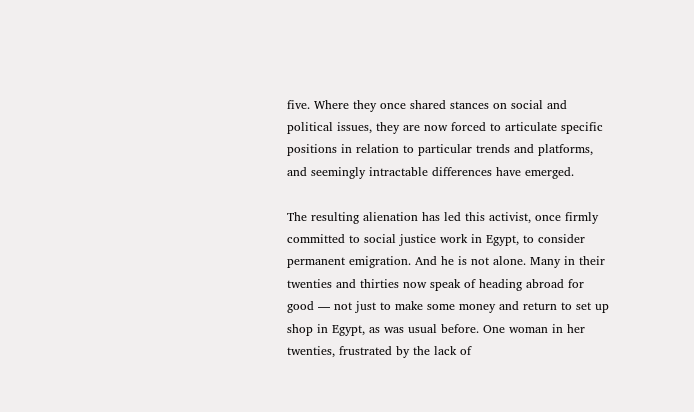five. Where they once shared stances on social and political issues, they are now forced to articulate specific positions in relation to particular trends and platforms, and seemingly intractable differences have emerged.

The resulting alienation has led this activist, once firmly committed to social justice work in Egypt, to consider permanent emigration. And he is not alone. Many in their twenties and thirties now speak of heading abroad for good — not just to make some money and return to set up shop in Egypt, as was usual before. One woman in her twenties, frustrated by the lack of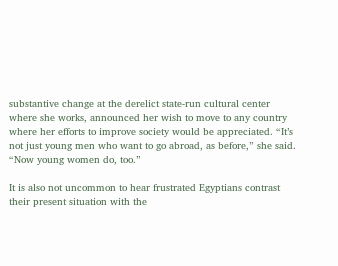substantive change at the derelict state-run cultural center where she works, announced her wish to move to any country where her efforts to improve society would be appreciated. “It’s not just young men who want to go abroad, as before,” she said. “Now young women do, too.”

It is also not uncommon to hear frustrated Egyptians contrast their present situation with the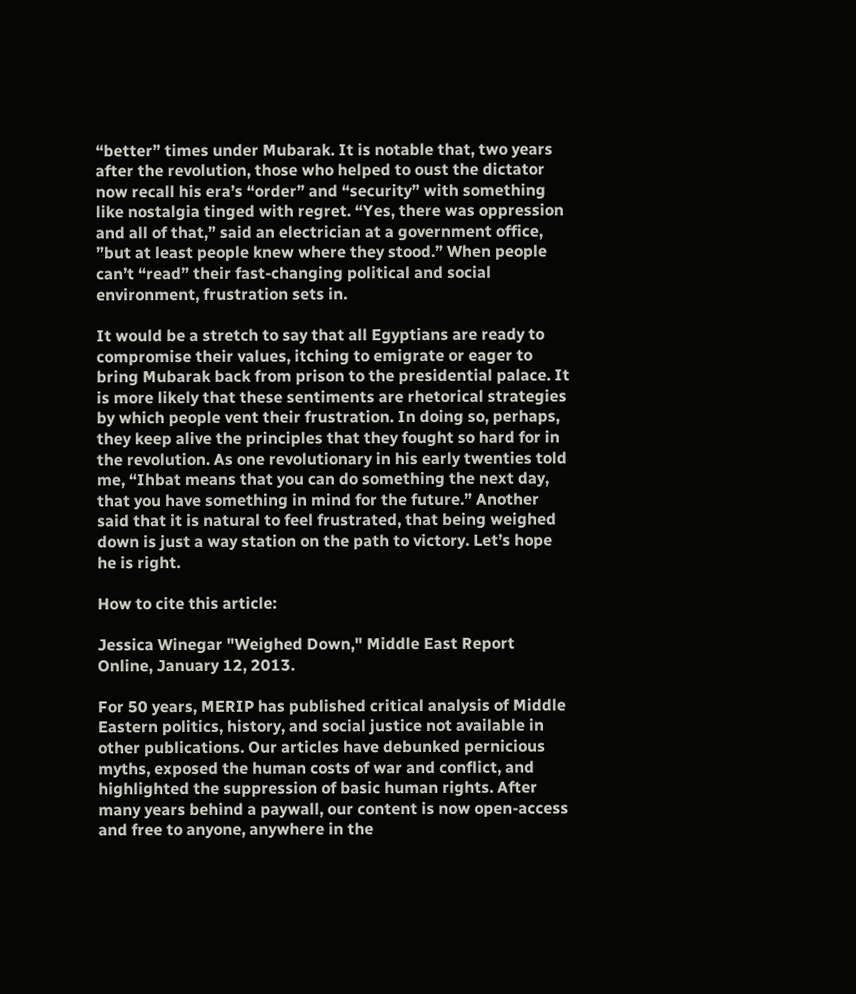“better” times under Mubarak. It is notable that, two years after the revolution, those who helped to oust the dictator now recall his era’s “order” and “security” with something like nostalgia tinged with regret. “Yes, there was oppression and all of that,” said an electrician at a government office, ”but at least people knew where they stood.” When people can’t “read” their fast-changing political and social environment, frustration sets in.

It would be a stretch to say that all Egyptians are ready to compromise their values, itching to emigrate or eager to bring Mubarak back from prison to the presidential palace. It is more likely that these sentiments are rhetorical strategies by which people vent their frustration. In doing so, perhaps, they keep alive the principles that they fought so hard for in the revolution. As one revolutionary in his early twenties told me, “Ihbat means that you can do something the next day, that you have something in mind for the future.” Another said that it is natural to feel frustrated, that being weighed down is just a way station on the path to victory. Let’s hope he is right.

How to cite this article:

Jessica Winegar "Weighed Down," Middle East Report Online, January 12, 2013.

For 50 years, MERIP has published critical analysis of Middle Eastern politics, history, and social justice not available in other publications. Our articles have debunked pernicious myths, exposed the human costs of war and conflict, and highlighted the suppression of basic human rights. After many years behind a paywall, our content is now open-access and free to anyone, anywhere in the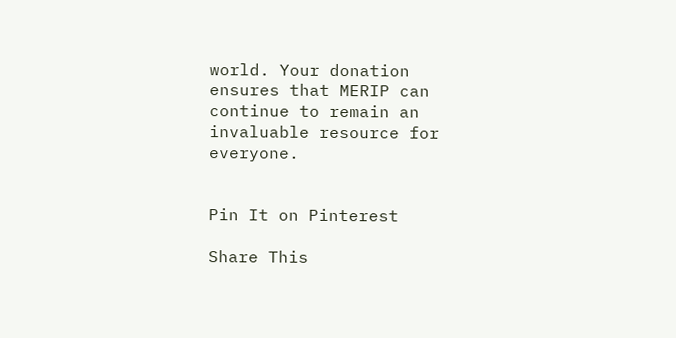world. Your donation ensures that MERIP can continue to remain an invaluable resource for everyone.


Pin It on Pinterest

Share This